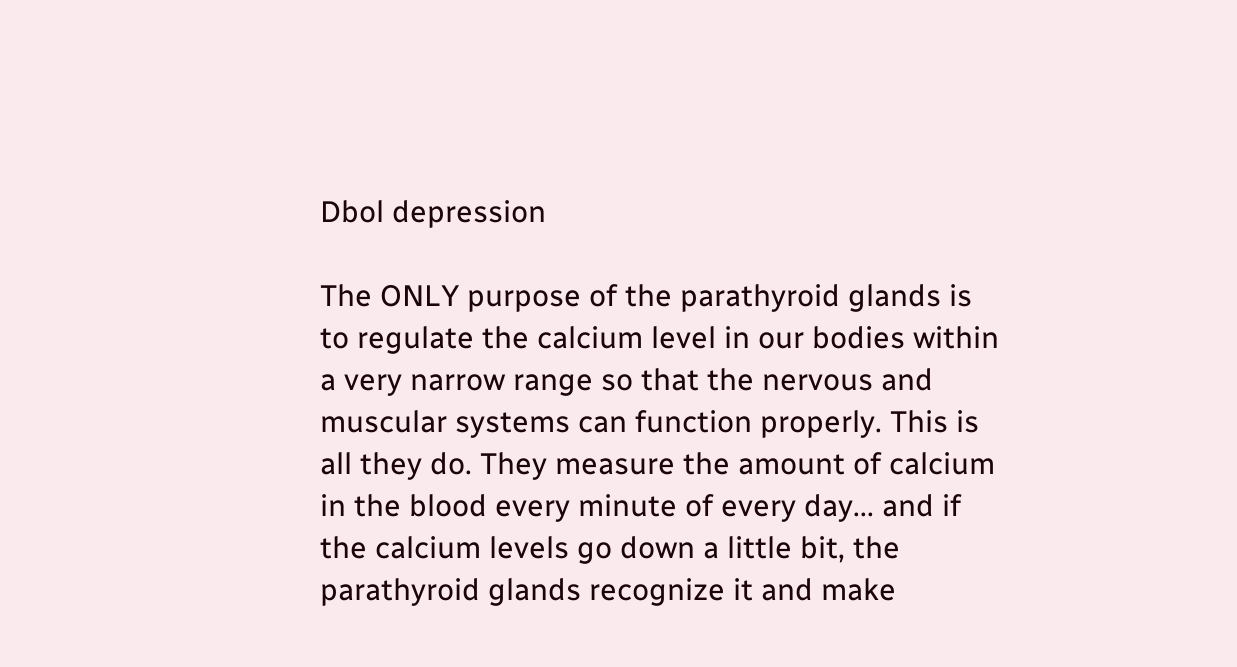Dbol depression

The ONLY purpose of the parathyroid glands is to regulate the calcium level in our bodies within a very narrow range so that the nervous and muscular systems can function properly. This is all they do. They measure the amount of calcium in the blood every minute of every day... and if the calcium levels go down a little bit, the parathyroid glands recognize it and make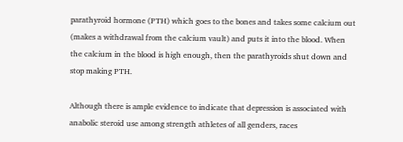parathyroid hormone (PTH) which goes to the bones and takes some calcium out (makes a withdrawal from the calcium vault) and puts it into the blood. When the calcium in the blood is high enough, then the parathyroids shut down and stop making PTH.

Although there is ample evidence to indicate that depression is associated with anabolic steroid use among strength athletes of all genders, races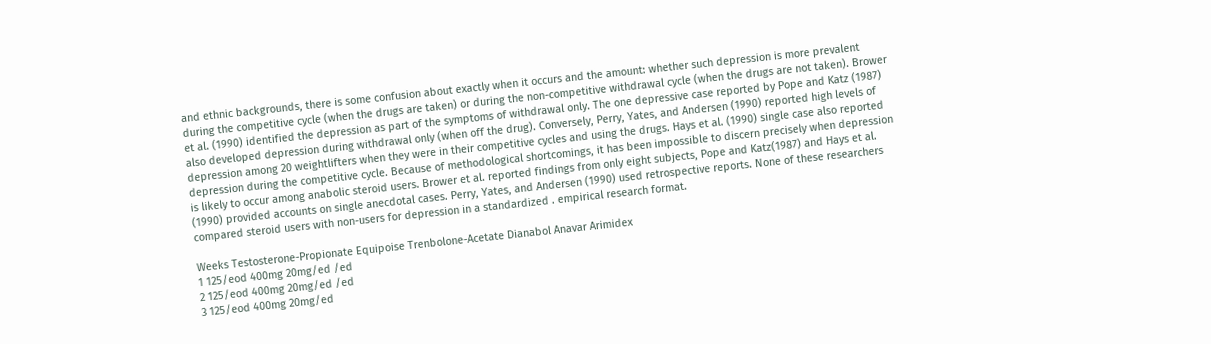and ethnic backgrounds, there is some confusion about exactly when it occurs and the amount: whether such depression is more prevalent during the competitive cycle (when the drugs are taken) or during the non-competitive withdrawal cycle (when the drugs are not taken). Brower et al. (1990) identified the depression as part of the symptoms of withdrawal only. The one depressive case reported by Pope and Katz (1987) also developed depression during withdrawal only (when off the drug). Conversely, Perry, Yates, and Andersen (1990) reported high levels of depression among 20 weightlifters when they were in their competitive cycles and using the drugs. Hays et al. (1990) single case also reported depression during the competitive cycle. Because of methodological shortcomings, it has been impossible to discern precisely when depression is likely to occur among anabolic steroid users. Brower et al. reported findings from only eight subjects, Pope and Katz(1987) and Hays et al. (1990) provided accounts on single anecdotal cases. Perry, Yates, and Andersen (1990) used retrospective reports. None of these researchers compared steroid users with non-users for depression in a standardized . empirical research format.

Weeks Testosterone-Propionate Equipoise Trenbolone-Acetate Dianabol Anavar Arimidex
1 125/eod 400mg 20mg/ed /ed
2 125/eod 400mg 20mg/ed /ed
3 125/eod 400mg 20mg/ed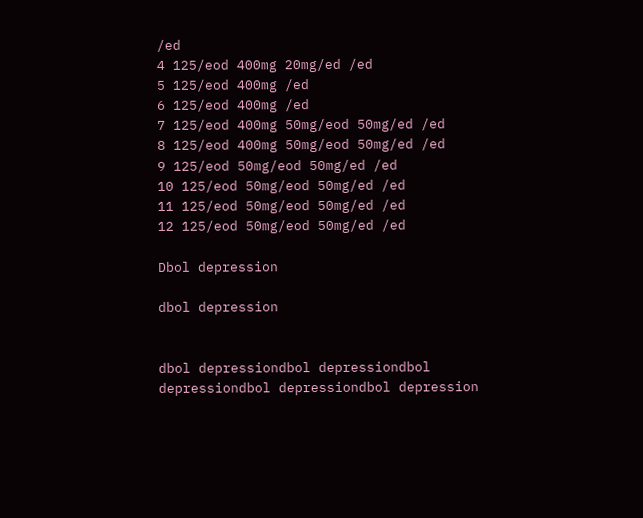/ed
4 125/eod 400mg 20mg/ed /ed
5 125/eod 400mg /ed
6 125/eod 400mg /ed
7 125/eod 400mg 50mg/eod 50mg/ed /ed
8 125/eod 400mg 50mg/eod 50mg/ed /ed
9 125/eod 50mg/eod 50mg/ed /ed
10 125/eod 50mg/eod 50mg/ed /ed
11 125/eod 50mg/eod 50mg/ed /ed
12 125/eod 50mg/eod 50mg/ed /ed

Dbol depression

dbol depression


dbol depressiondbol depressiondbol depressiondbol depressiondbol depression